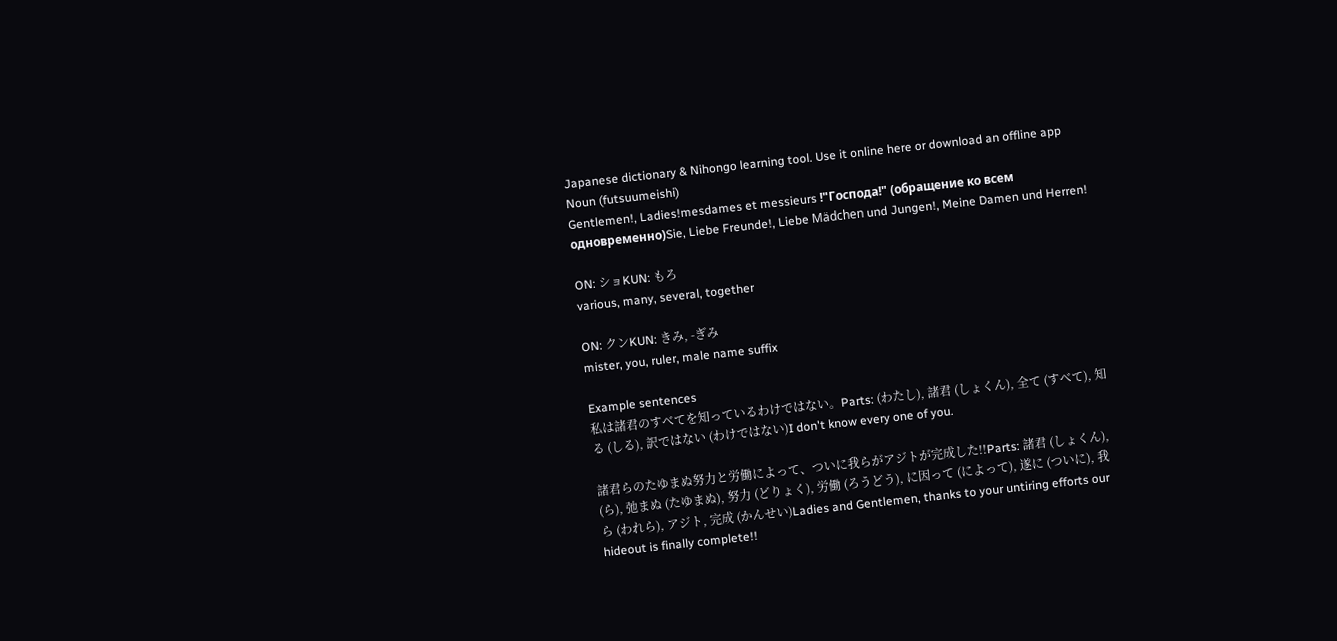Japanese dictionary & Nihongo learning tool. Use it online here or download an offline app
Noun (futsuumeishi)
Gentlemen!, Ladies!mesdames et messieurs !"Господа!" (обращение ко всем одновременно)Sie, Liebe Freunde!, Liebe Mädchen und Jungen!, Meine Damen und Herren!

ON: ショKUN: もろ
various, many, several, together

ON: クンKUN: きみ, -ぎみ
mister, you, ruler, male name suffix

Example sentences
私は諸君のすべてを知っているわけではない。Parts: (わたし), 諸君 (しょくん), 全て (すべて), 知る (しる), 訳ではない (わけではない)I don't know every one of you.

諸君らのたゆまぬ努力と労働によって、ついに我らがアジトが完成した!!Parts: 諸君 (しょくん), (ら), 弛まぬ (たゆまぬ), 努力 (どりょく), 労働 (ろうどう), に因って (によって), 遂に (ついに), 我ら (われら), アジト, 完成 (かんせい)Ladies and Gentlemen, thanks to your untiring efforts our hideout is finally complete!!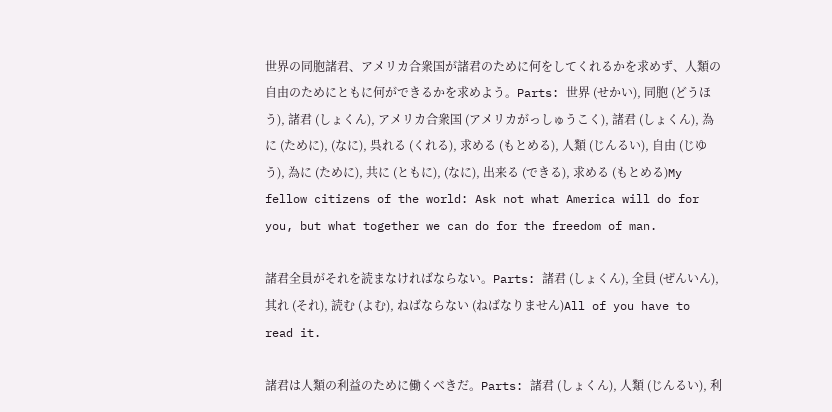世界の同胞諸君、アメリカ合衆国が諸君のために何をしてくれるかを求めず、人類の自由のためにともに何ができるかを求めよう。Parts: 世界 (せかい), 同胞 (どうほう), 諸君 (しょくん), アメリカ合衆国 (アメリカがっしゅうこく), 諸君 (しょくん), 為に (ために), (なに), 呉れる (くれる), 求める (もとめる), 人類 (じんるい), 自由 (じゆう), 為に (ために), 共に (ともに), (なに), 出来る (できる), 求める (もとめる)My fellow citizens of the world: Ask not what America will do for you, but what together we can do for the freedom of man.

諸君全員がそれを読まなければならない。Parts: 諸君 (しょくん), 全員 (ぜんいん), 其れ (それ), 読む (よむ), ねばならない (ねばなりません)All of you have to read it.

諸君は人類の利益のために働くべきだ。Parts: 諸君 (しょくん), 人類 (じんるい), 利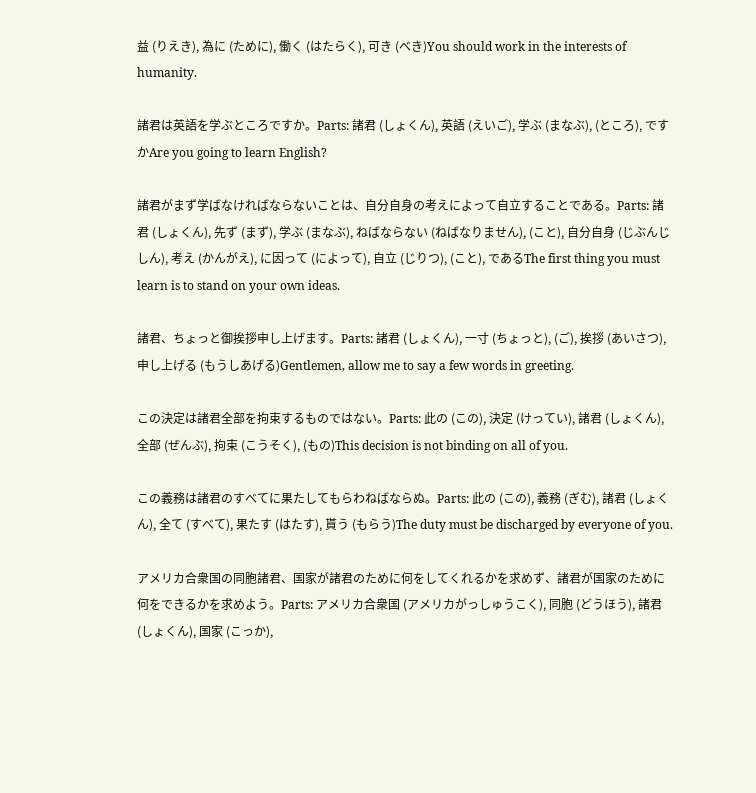益 (りえき), 為に (ために), 働く (はたらく), 可き (べき)You should work in the interests of humanity.

諸君は英語を学ぶところですか。Parts: 諸君 (しょくん), 英語 (えいご), 学ぶ (まなぶ), (ところ), ですかAre you going to learn English?

諸君がまず学ばなければならないことは、自分自身の考えによって自立することである。Parts: 諸君 (しょくん), 先ず (まず), 学ぶ (まなぶ), ねばならない (ねばなりません), (こと), 自分自身 (じぶんじしん), 考え (かんがえ), に因って (によって), 自立 (じりつ), (こと), であるThe first thing you must learn is to stand on your own ideas.

諸君、ちょっと御挨拶申し上げます。Parts: 諸君 (しょくん), 一寸 (ちょっと), (ご), 挨拶 (あいさつ), 申し上げる (もうしあげる)Gentlemen, allow me to say a few words in greeting.

この決定は諸君全部を拘束するものではない。Parts: 此の (この), 決定 (けってい), 諸君 (しょくん), 全部 (ぜんぶ), 拘束 (こうそく), (もの)This decision is not binding on all of you.

この義務は諸君のすべてに果たしてもらわねばならぬ。Parts: 此の (この), 義務 (ぎむ), 諸君 (しょくん), 全て (すべて), 果たす (はたす), 貰う (もらう)The duty must be discharged by everyone of you.

アメリカ合衆国の同胞諸君、国家が諸君のために何をしてくれるかを求めず、諸君が国家のために何をできるかを求めよう。Parts: アメリカ合衆国 (アメリカがっしゅうこく), 同胞 (どうほう), 諸君 (しょくん), 国家 (こっか),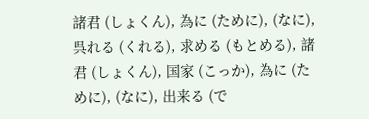諸君 (しょくん), 為に (ために), (なに), 呉れる (くれる), 求める (もとめる), 諸君 (しょくん), 国家 (こっか), 為に (ために), (なに), 出来る (で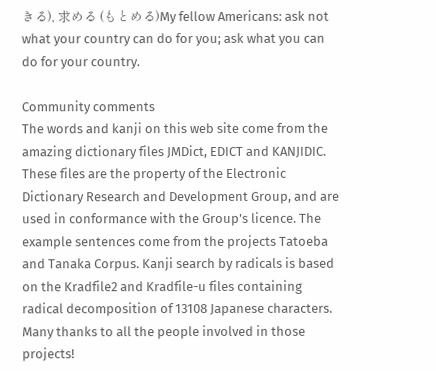きる), 求める (もとめる)My fellow Americans: ask not what your country can do for you; ask what you can do for your country.

Community comments
The words and kanji on this web site come from the amazing dictionary files JMDict, EDICT and KANJIDIC. These files are the property of the Electronic Dictionary Research and Development Group, and are used in conformance with the Group's licence. The example sentences come from the projects Tatoeba and Tanaka Corpus. Kanji search by radicals is based on the Kradfile2 and Kradfile-u files containing radical decomposition of 13108 Japanese characters. Many thanks to all the people involved in those projects!